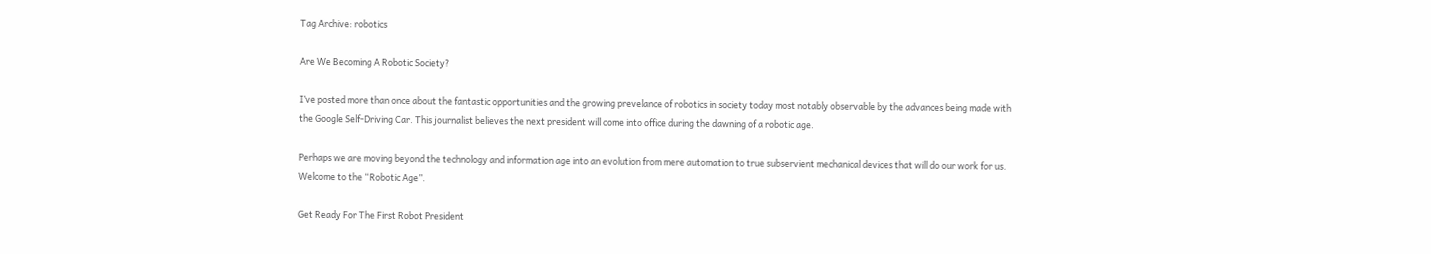Tag Archive: robotics

Are We Becoming A Robotic Society?

I’ve posted more than once about the fantastic opportunities and the growing prevelance of robotics in society today most notably observable by the advances being made with the Google Self-Driving Car. This journalist believes the next president will come into office during the dawning of a robotic age.

Perhaps we are moving beyond the technology and information age into an evolution from mere automation to true subservient mechanical devices that will do our work for us.  Welcome to the “Robotic Age”.

Get Ready For The First Robot President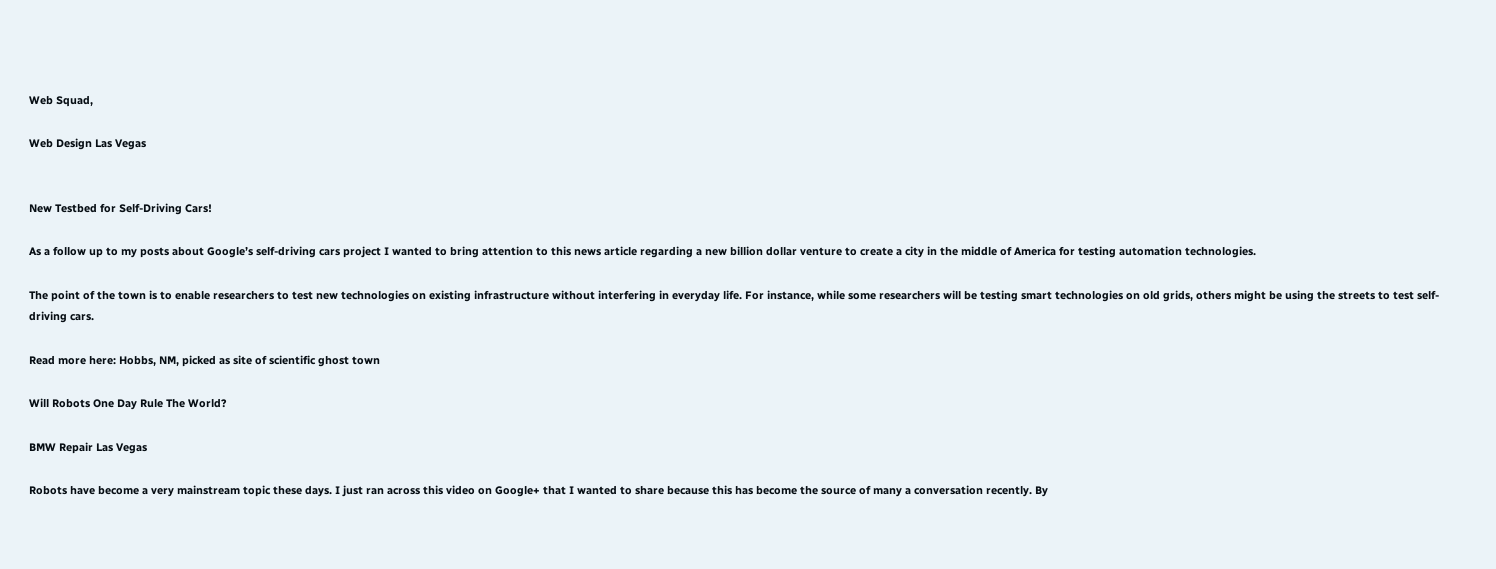Web Squad,

Web Design Las Vegas


New Testbed for Self-Driving Cars!

As a follow up to my posts about Google’s self-driving cars project I wanted to bring attention to this news article regarding a new billion dollar venture to create a city in the middle of America for testing automation technologies.

The point of the town is to enable researchers to test new technologies on existing infrastructure without interfering in everyday life. For instance, while some researchers will be testing smart technologies on old grids, others might be using the streets to test self-driving cars.

Read more here: Hobbs, NM, picked as site of scientific ghost town

Will Robots One Day Rule The World?

BMW Repair Las Vegas

Robots have become a very mainstream topic these days. I just ran across this video on Google+ that I wanted to share because this has become the source of many a conversation recently. By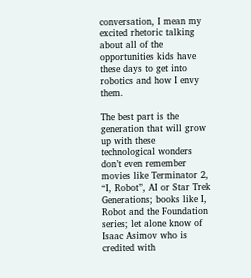conversation, I mean my excited rhetoric talking about all of the opportunities kids have these days to get into robotics and how I envy them.

The best part is the generation that will grow up with these technological wonders don’t even remember movies like Terminator 2, “I, Robot”, AI or Star Trek Generations; books like I, Robot and the Foundation series; let alone know of Isaac Asimov who is credited with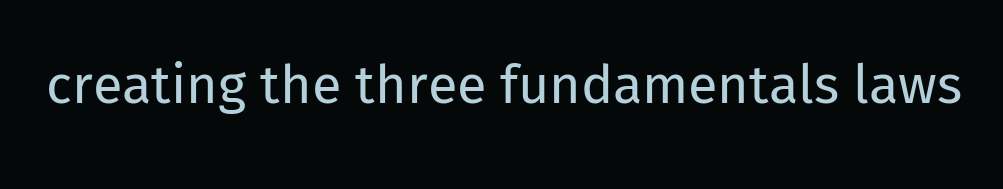creating the three fundamentals laws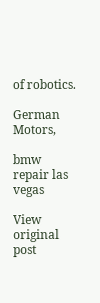of robotics.

German Motors,

bmw repair las vegas

View original post